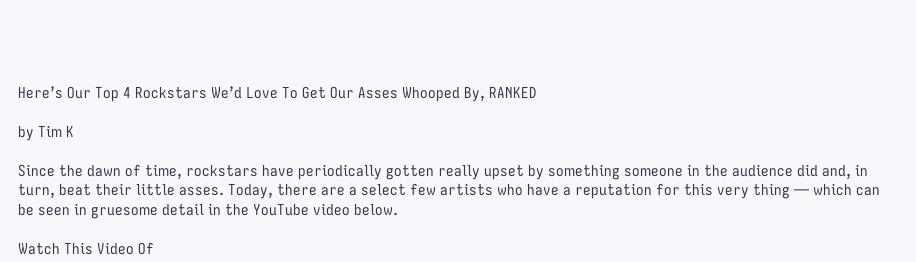Here’s Our Top 4 Rockstars We’d Love To Get Our Asses Whooped By, RANKED

by Tim K

Since the dawn of time, rockstars have periodically gotten really upset by something someone in the audience did and, in turn, beat their little asses. Today, there are a select few artists who have a reputation for this very thing — which can be seen in gruesome detail in the YouTube video below.

Watch This Video Of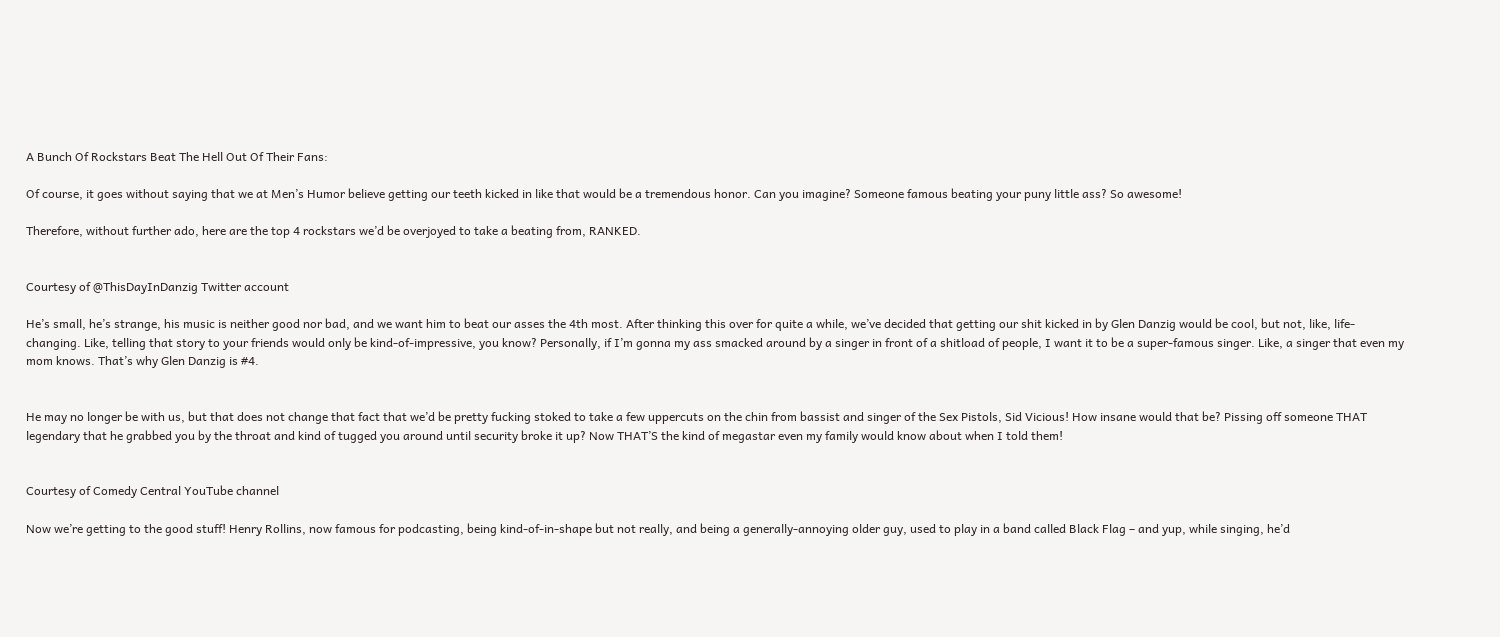A Bunch Of Rockstars Beat The Hell Out Of Their Fans:

Of course, it goes without saying that we at Men’s Humor believe getting our teeth kicked in like that would be a tremendous honor. Can you imagine? Someone famous beating your puny little ass? So awesome!

Therefore, without further ado, here are the top 4 rockstars we’d be overjoyed to take a beating from, RANKED.


Courtesy of @ThisDayInDanzig Twitter account

He’s small, he’s strange, his music is neither good nor bad, and we want him to beat our asses the 4th most. After thinking this over for quite a while, we’ve decided that getting our shit kicked in by Glen Danzig would be cool, but not, like, life-changing. Like, telling that story to your friends would only be kind-of-impressive, you know? Personally, if I’m gonna my ass smacked around by a singer in front of a shitload of people, I want it to be a super-famous singer. Like, a singer that even my mom knows. That’s why Glen Danzig is #4.


He may no longer be with us, but that does not change that fact that we’d be pretty fucking stoked to take a few uppercuts on the chin from bassist and singer of the Sex Pistols, Sid Vicious! How insane would that be? Pissing off someone THAT legendary that he grabbed you by the throat and kind of tugged you around until security broke it up? Now THAT’S the kind of megastar even my family would know about when I told them!


Courtesy of Comedy Central YouTube channel

Now we’re getting to the good stuff! Henry Rollins, now famous for podcasting, being kind-of-in-shape but not really, and being a generally-annoying older guy, used to play in a band called Black Flag – and yup, while singing, he’d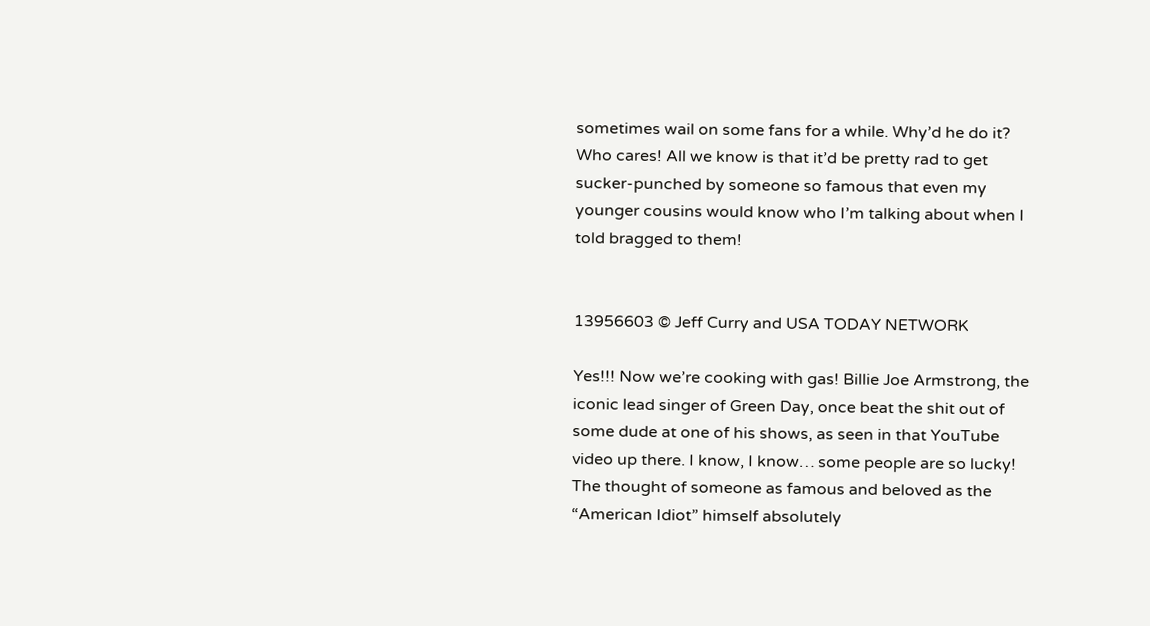sometimes wail on some fans for a while. Why’d he do it? Who cares! All we know is that it’d be pretty rad to get sucker-punched by someone so famous that even my younger cousins would know who I’m talking about when I told bragged to them!


13956603 © Jeff Curry and USA TODAY NETWORK

Yes!!! Now we’re cooking with gas! Billie Joe Armstrong, the iconic lead singer of Green Day, once beat the shit out of some dude at one of his shows, as seen in that YouTube video up there. I know, I know… some people are so lucky! The thought of someone as famous and beloved as the “American Idiot” himself absolutely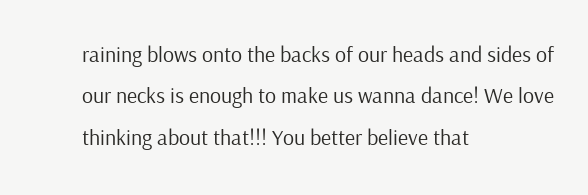raining blows onto the backs of our heads and sides of our necks is enough to make us wanna dance! We love thinking about that!!! You better believe that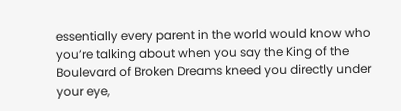essentially every parent in the world would know who you’re talking about when you say the King of the Boulevard of Broken Dreams kneed you directly under your eye,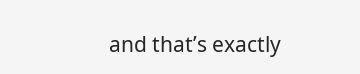and that’s exactly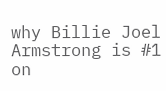why Billie Joel Armstrong is #1 on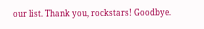our list. Thank you, rockstars! Goodbye.